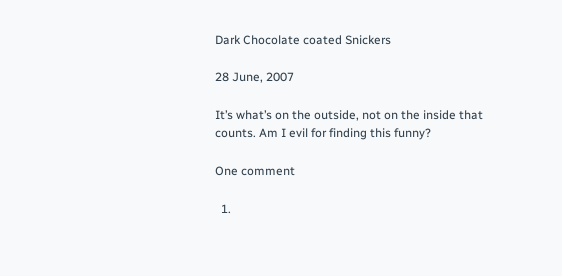Dark Chocolate coated Snickers

28 June, 2007

It’s what’s on the outside, not on the inside that counts. Am I evil for finding this funny?

One comment

  1.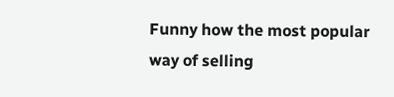Funny how the most popular way of selling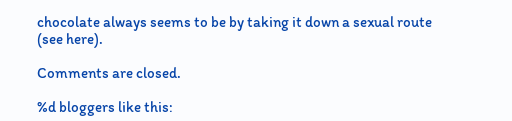chocolate always seems to be by taking it down a sexual route (see here).

Comments are closed.

%d bloggers like this: